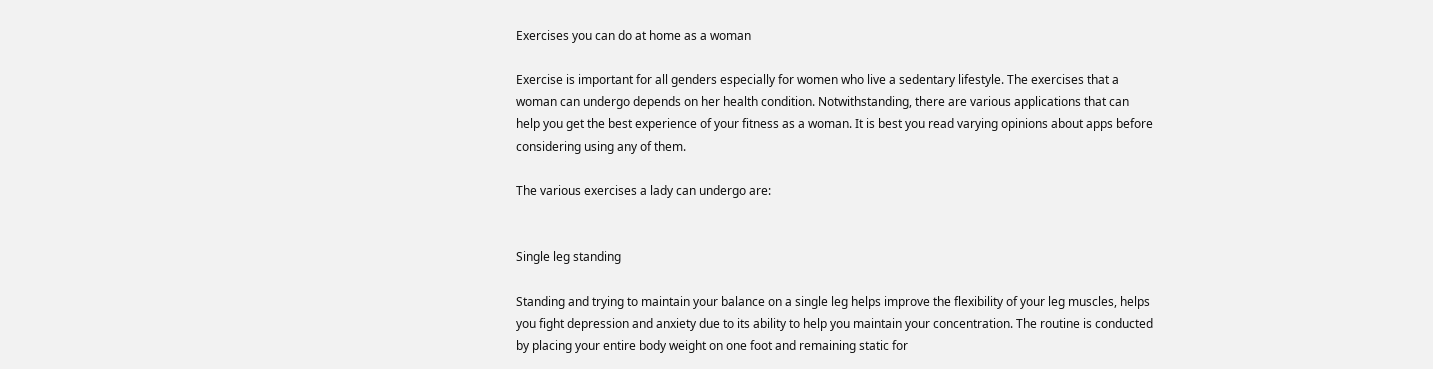Exercises you can do at home as a woman

Exercise is important for all genders especially for women who live a sedentary lifestyle. The exercises that a woman can undergo depends on her health condition. Notwithstanding, there are various applications that can help you get the best experience of your fitness as a woman. It is best you read varying opinions about apps before considering using any of them.

The various exercises a lady can undergo are:


Single leg standing

Standing and trying to maintain your balance on a single leg helps improve the flexibility of your leg muscles, helps you fight depression and anxiety due to its ability to help you maintain your concentration. The routine is conducted by placing your entire body weight on one foot and remaining static for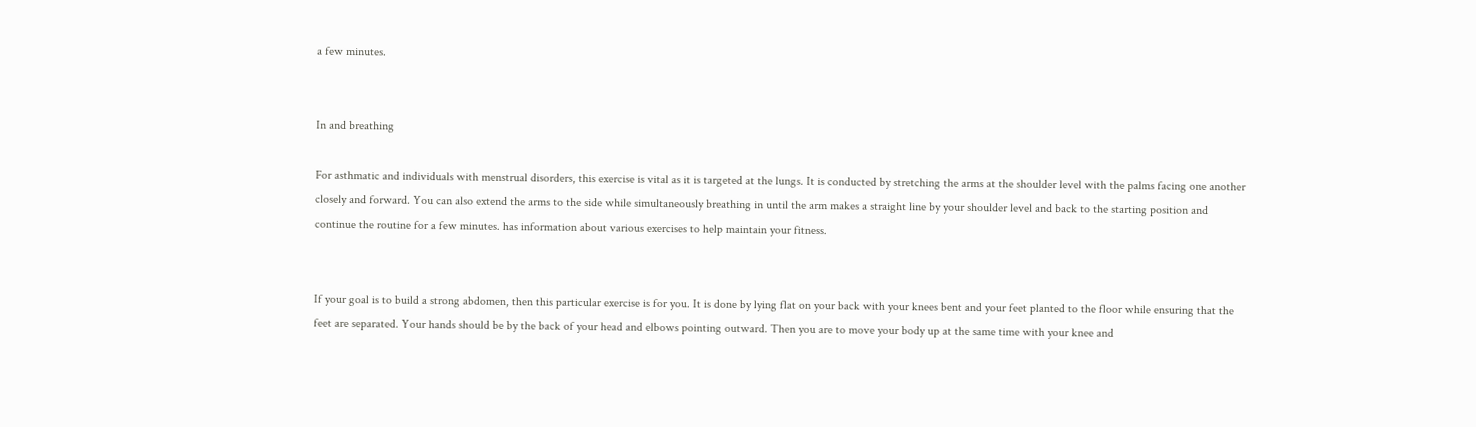a few minutes.


In and breathing

For asthmatic and individuals with menstrual disorders, this exercise is vital as it is targeted at the lungs. It is conducted by stretching the arms at the shoulder level with the palms facing one another closely and forward. You can also extend the arms to the side while simultaneously breathing in until the arm makes a straight line by your shoulder level and back to the starting position and continue the routine for a few minutes. has information about various exercises to help maintain your fitness.


If your goal is to build a strong abdomen, then this particular exercise is for you. It is done by lying flat on your back with your knees bent and your feet planted to the floor while ensuring that the feet are separated. Your hands should be by the back of your head and elbows pointing outward. Then you are to move your body up at the same time with your knee and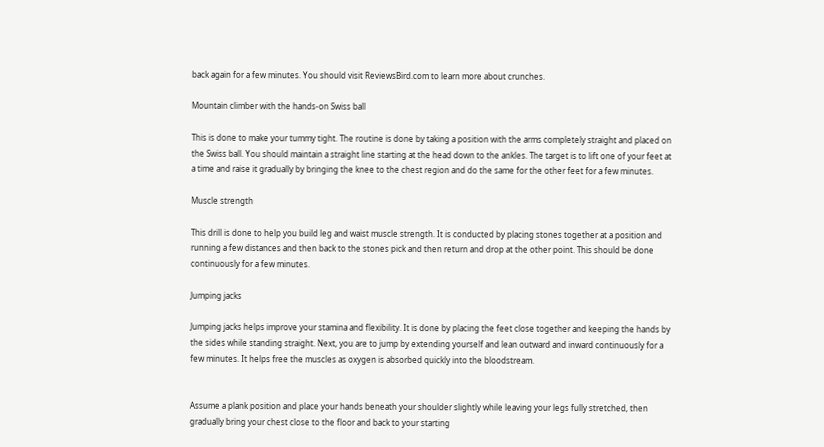back again for a few minutes. You should visit ReviewsBird.com to learn more about crunches.

Mountain climber with the hands-on Swiss ball

This is done to make your tummy tight. The routine is done by taking a position with the arms completely straight and placed on the Swiss ball. You should maintain a straight line starting at the head down to the ankles. The target is to lift one of your feet at a time and raise it gradually by bringing the knee to the chest region and do the same for the other feet for a few minutes.

Muscle strength

This drill is done to help you build leg and waist muscle strength. It is conducted by placing stones together at a position and running a few distances and then back to the stones pick and then return and drop at the other point. This should be done continuously for a few minutes.

Jumping jacks

Jumping jacks helps improve your stamina and flexibility. It is done by placing the feet close together and keeping the hands by the sides while standing straight. Next, you are to jump by extending yourself and lean outward and inward continuously for a few minutes. It helps free the muscles as oxygen is absorbed quickly into the bloodstream.


Assume a plank position and place your hands beneath your shoulder slightly while leaving your legs fully stretched, then gradually bring your chest close to the floor and back to your starting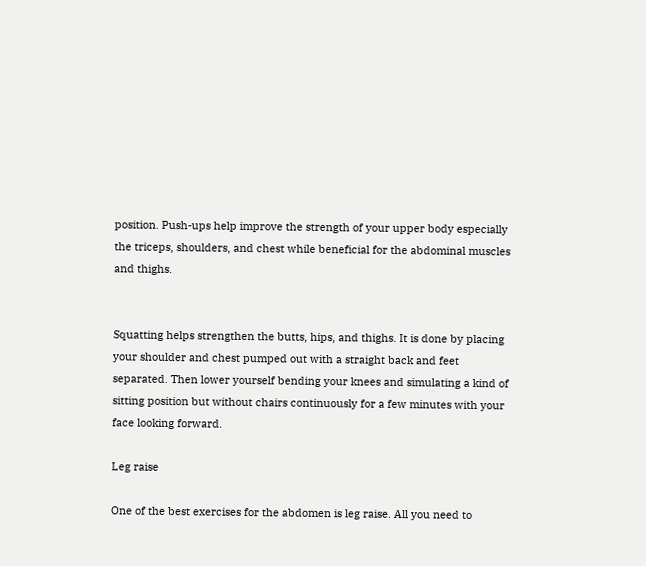position. Push-ups help improve the strength of your upper body especially the triceps, shoulders, and chest while beneficial for the abdominal muscles and thighs.


Squatting helps strengthen the butts, hips, and thighs. It is done by placing your shoulder and chest pumped out with a straight back and feet separated. Then lower yourself bending your knees and simulating a kind of sitting position but without chairs continuously for a few minutes with your face looking forward.

Leg raise

One of the best exercises for the abdomen is leg raise. All you need to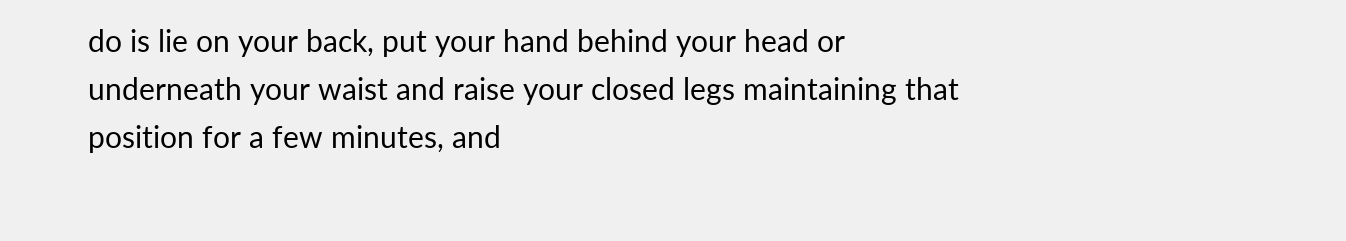do is lie on your back, put your hand behind your head or underneath your waist and raise your closed legs maintaining that position for a few minutes, and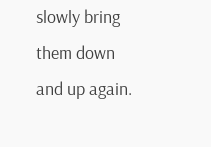slowly bring them down and up again.